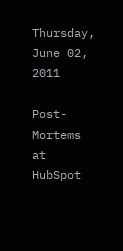Thursday, June 02, 2011

Post-Mortems at HubSpot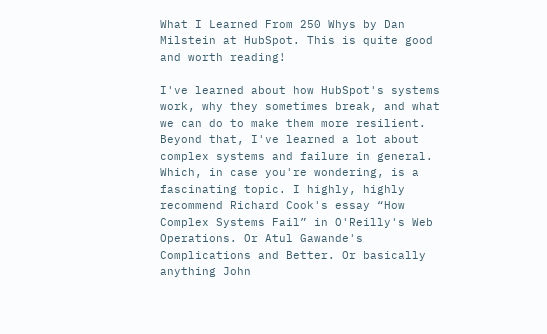What I Learned From 250 Whys by Dan Milstein at HubSpot. This is quite good and worth reading!

I've learned about how HubSpot's systems work, why they sometimes break, and what we can do to make them more resilient. Beyond that, I've learned a lot about complex systems and failure in general. Which, in case you're wondering, is a fascinating topic. I highly, highly recommend Richard Cook's essay “How Complex Systems Fail” in O'Reilly's Web Operations. Or Atul Gawande's Complications and Better. Or basically anything John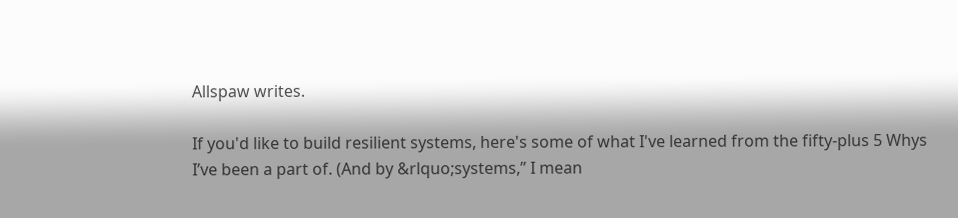Allspaw writes.

If you'd like to build resilient systems, here's some of what I've learned from the fifty-plus 5 Whys I’ve been a part of. (And by &rlquo;systems,” I mean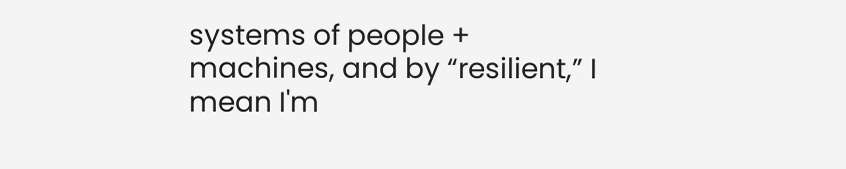systems of people + machines, and by “resilient,” I mean I'm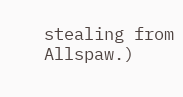stealing from Allspaw.)